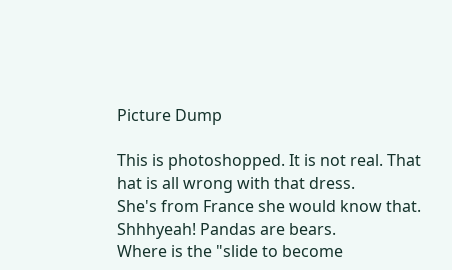Picture Dump

This is photoshopped. It is not real. That hat is all wrong with that dress.
She's from France she would know that.
Shhhyeah! Pandas are bears.
Where is the "slide to become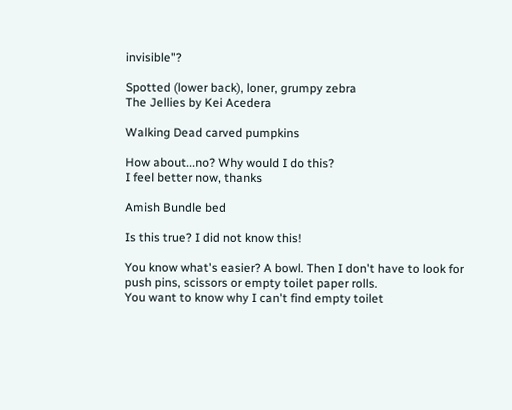invisible"?

Spotted (lower back), loner, grumpy zebra
The Jellies by Kei Acedera

Walking Dead carved pumpkins

How about...no? Why would I do this?
I feel better now, thanks

Amish Bundle bed

Is this true? I did not know this!

You know what's easier? A bowl. Then I don't have to look for
push pins, scissors or empty toilet paper rolls.
You want to know why I can't find empty toilet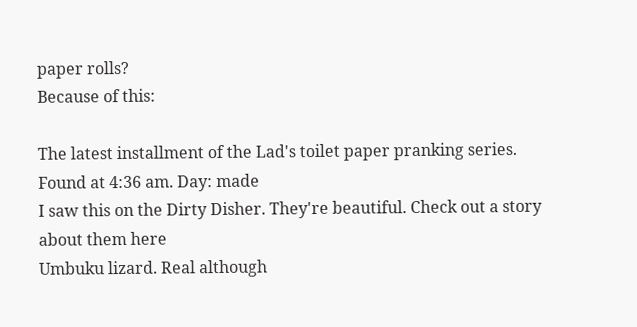paper rolls?
Because of this:

The latest installment of the Lad's toilet paper pranking series.
Found at 4:36 am. Day: made
I saw this on the Dirty Disher. They're beautiful. Check out a story about them here
Umbuku lizard. Real although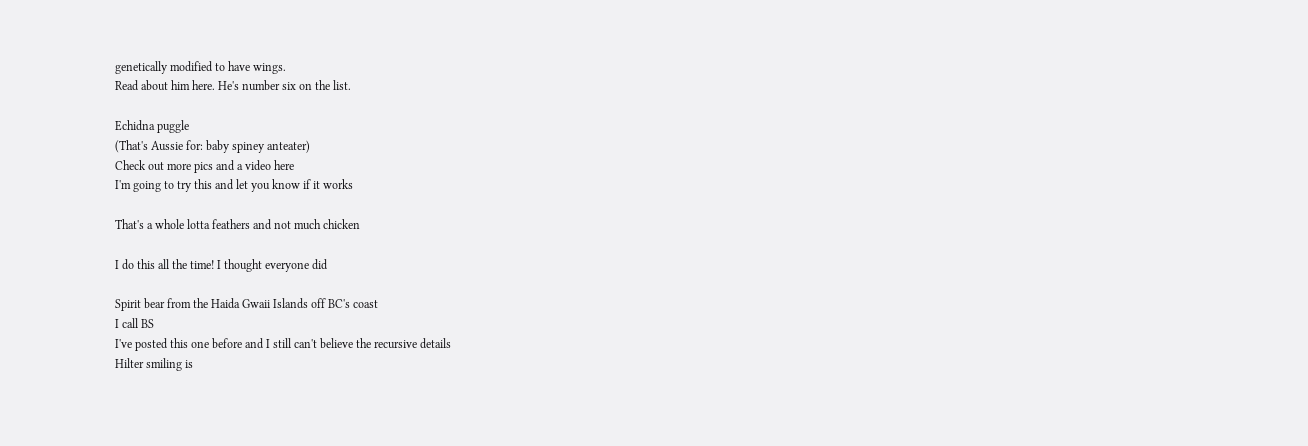genetically modified to have wings.
Read about him here. He's number six on the list.

Echidna puggle
(That's Aussie for: baby spiney anteater)
Check out more pics and a video here
I'm going to try this and let you know if it works

That's a whole lotta feathers and not much chicken

I do this all the time! I thought everyone did

Spirit bear from the Haida Gwaii Islands off BC's coast
I call BS
I've posted this one before and I still can't believe the recursive details
Hilter smiling is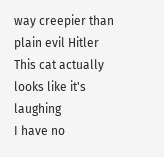way creepier than plain evil Hitler
This cat actually looks like it's laughing
I have no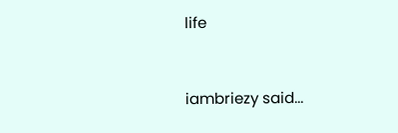life


iambriezy said...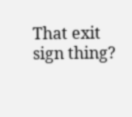That exit sign thing?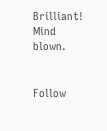Brilliant! Mind blown.


Follow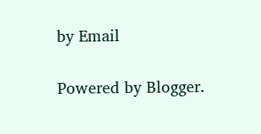by Email

Powered by Blogger.